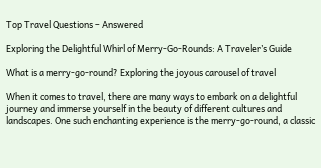Top Travel Questions – Answered

Exploring the Delightful Whirl of Merry-Go-Rounds: A Traveler’s Guide

What is a merry-go-round? Exploring the joyous carousel of travel

When it comes to travel, there are many ways to embark on a delightful journey and immerse yourself in the beauty of different cultures and landscapes. One such enchanting experience is the merry-go-round, a classic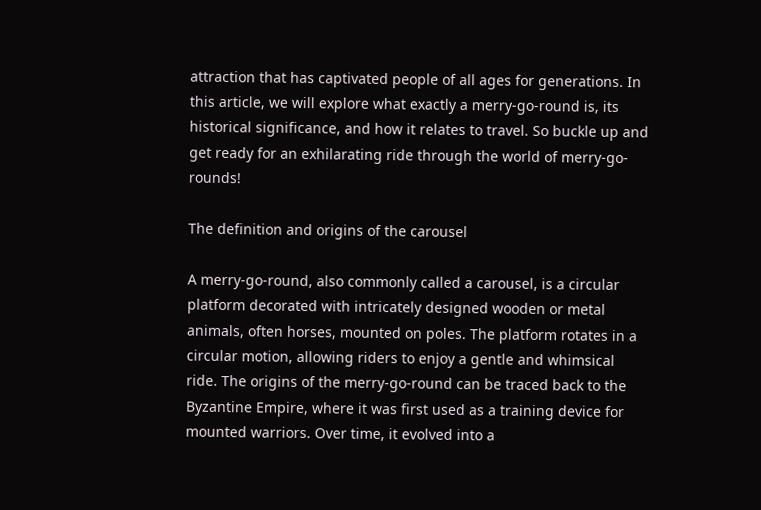attraction that has captivated people of all ages for generations. In this article, we will explore what exactly a merry-go-round is, its historical significance, and how it relates to travel. So buckle up and get ready for an exhilarating ride through the world of merry-go-rounds!

The definition and origins of the carousel

A merry-go-round, also commonly called a carousel, is a circular platform decorated with intricately designed wooden or metal animals, often horses, mounted on poles. The platform rotates in a circular motion, allowing riders to enjoy a gentle and whimsical ride. The origins of the merry-go-round can be traced back to the Byzantine Empire, where it was first used as a training device for mounted warriors. Over time, it evolved into a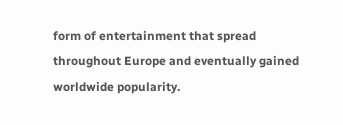form of entertainment that spread throughout Europe and eventually gained worldwide popularity.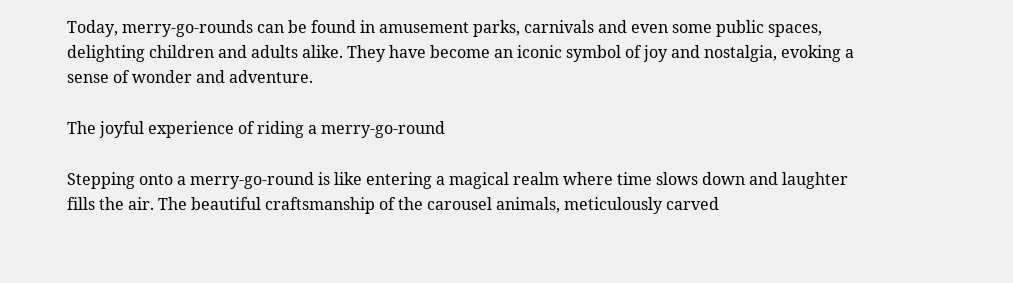Today, merry-go-rounds can be found in amusement parks, carnivals and even some public spaces, delighting children and adults alike. They have become an iconic symbol of joy and nostalgia, evoking a sense of wonder and adventure.

The joyful experience of riding a merry-go-round

Stepping onto a merry-go-round is like entering a magical realm where time slows down and laughter fills the air. The beautiful craftsmanship of the carousel animals, meticulously carved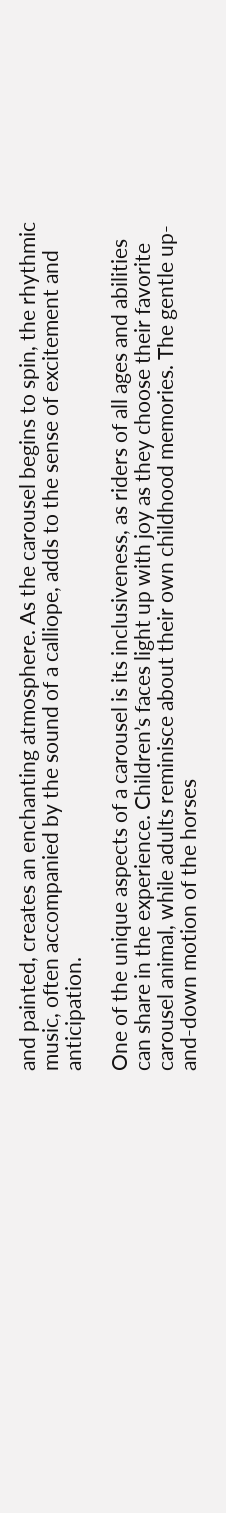and painted, creates an enchanting atmosphere. As the carousel begins to spin, the rhythmic music, often accompanied by the sound of a calliope, adds to the sense of excitement and anticipation.

One of the unique aspects of a carousel is its inclusiveness, as riders of all ages and abilities can share in the experience. Children’s faces light up with joy as they choose their favorite carousel animal, while adults reminisce about their own childhood memories. The gentle up-and-down motion of the horses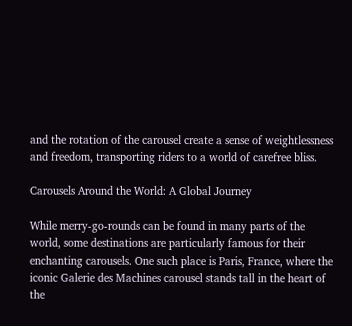and the rotation of the carousel create a sense of weightlessness and freedom, transporting riders to a world of carefree bliss.

Carousels Around the World: A Global Journey

While merry-go-rounds can be found in many parts of the world, some destinations are particularly famous for their enchanting carousels. One such place is Paris, France, where the iconic Galerie des Machines carousel stands tall in the heart of the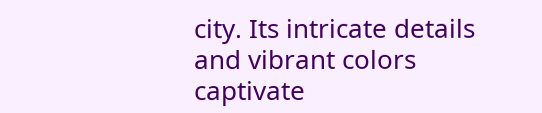city. Its intricate details and vibrant colors captivate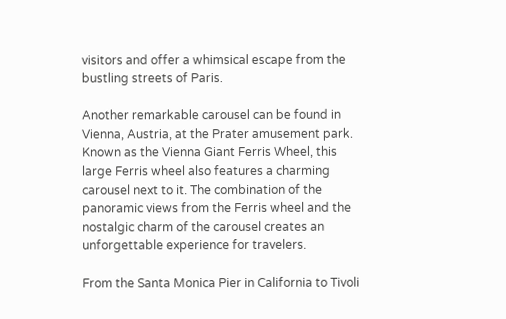visitors and offer a whimsical escape from the bustling streets of Paris.

Another remarkable carousel can be found in Vienna, Austria, at the Prater amusement park. Known as the Vienna Giant Ferris Wheel, this large Ferris wheel also features a charming carousel next to it. The combination of the panoramic views from the Ferris wheel and the nostalgic charm of the carousel creates an unforgettable experience for travelers.

From the Santa Monica Pier in California to Tivoli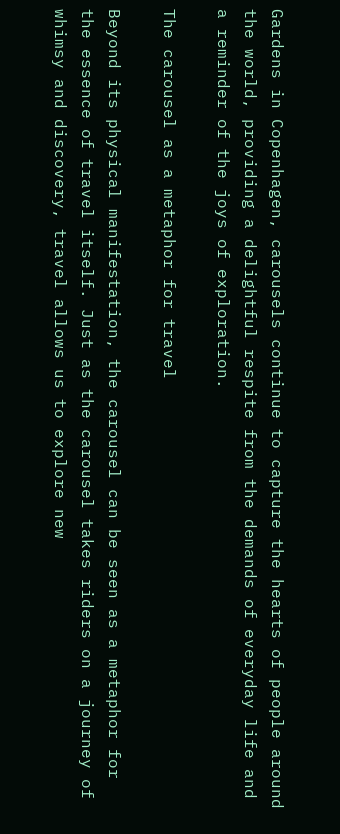Gardens in Copenhagen, carousels continue to capture the hearts of people around the world, providing a delightful respite from the demands of everyday life and a reminder of the joys of exploration.

The carousel as a metaphor for travel

Beyond its physical manifestation, the carousel can be seen as a metaphor for the essence of travel itself. Just as the carousel takes riders on a journey of whimsy and discovery, travel allows us to explore new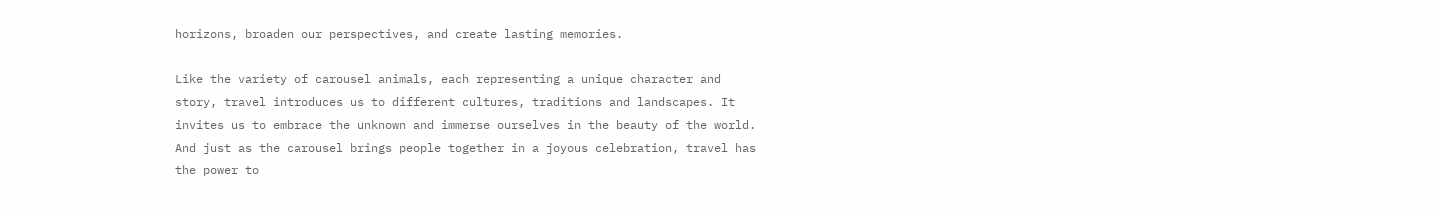horizons, broaden our perspectives, and create lasting memories.

Like the variety of carousel animals, each representing a unique character and story, travel introduces us to different cultures, traditions and landscapes. It invites us to embrace the unknown and immerse ourselves in the beauty of the world. And just as the carousel brings people together in a joyous celebration, travel has the power to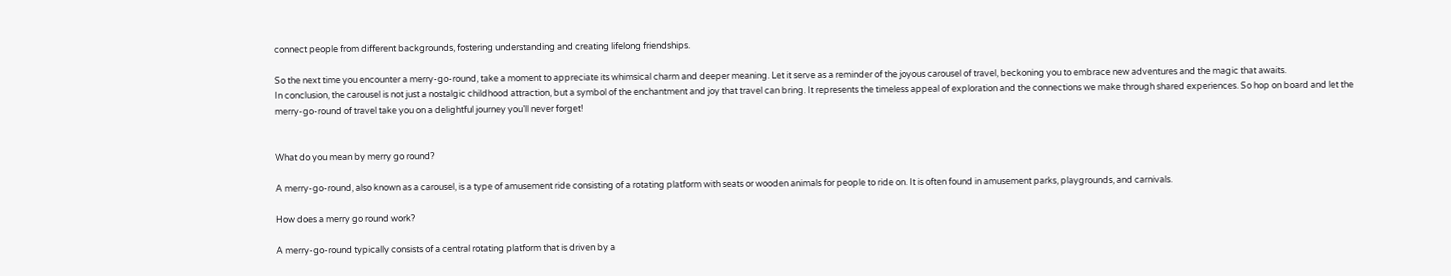connect people from different backgrounds, fostering understanding and creating lifelong friendships.

So the next time you encounter a merry-go-round, take a moment to appreciate its whimsical charm and deeper meaning. Let it serve as a reminder of the joyous carousel of travel, beckoning you to embrace new adventures and the magic that awaits.
In conclusion, the carousel is not just a nostalgic childhood attraction, but a symbol of the enchantment and joy that travel can bring. It represents the timeless appeal of exploration and the connections we make through shared experiences. So hop on board and let the merry-go-round of travel take you on a delightful journey you’ll never forget!


What do you mean by merry go round?

A merry-go-round, also known as a carousel, is a type of amusement ride consisting of a rotating platform with seats or wooden animals for people to ride on. It is often found in amusement parks, playgrounds, and carnivals.

How does a merry go round work?

A merry-go-round typically consists of a central rotating platform that is driven by a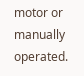motor or manually operated.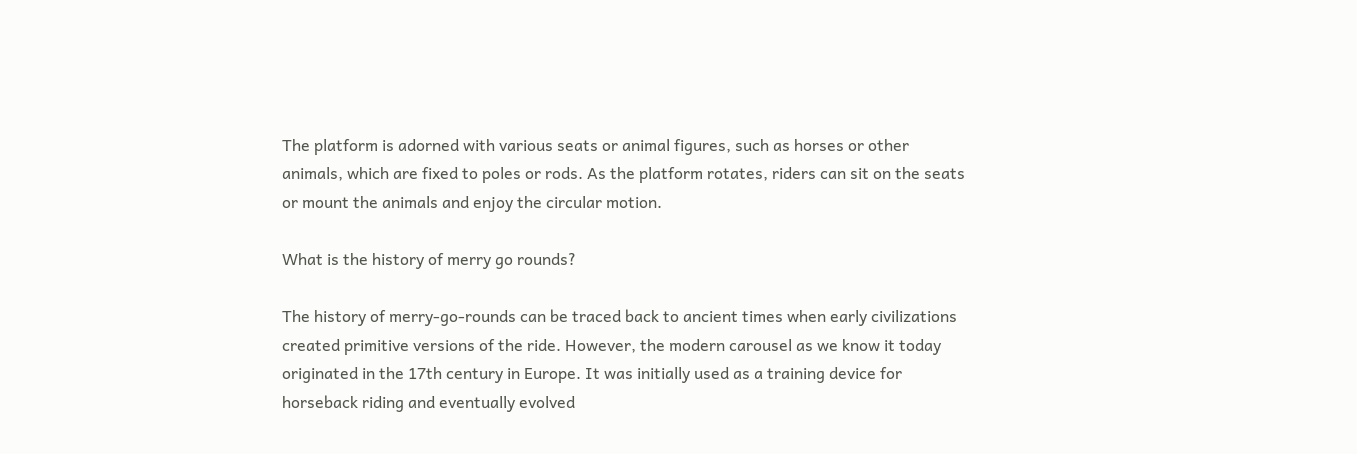The platform is adorned with various seats or animal figures, such as horses or other animals, which are fixed to poles or rods. As the platform rotates, riders can sit on the seats or mount the animals and enjoy the circular motion.

What is the history of merry go rounds?

The history of merry-go-rounds can be traced back to ancient times when early civilizations created primitive versions of the ride. However, the modern carousel as we know it today originated in the 17th century in Europe. It was initially used as a training device for horseback riding and eventually evolved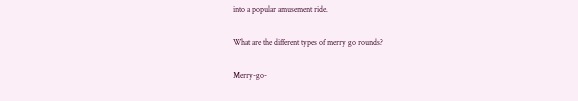into a popular amusement ride.

What are the different types of merry go rounds?

Merry-go-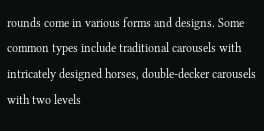rounds come in various forms and designs. Some common types include traditional carousels with intricately designed horses, double-decker carousels with two levels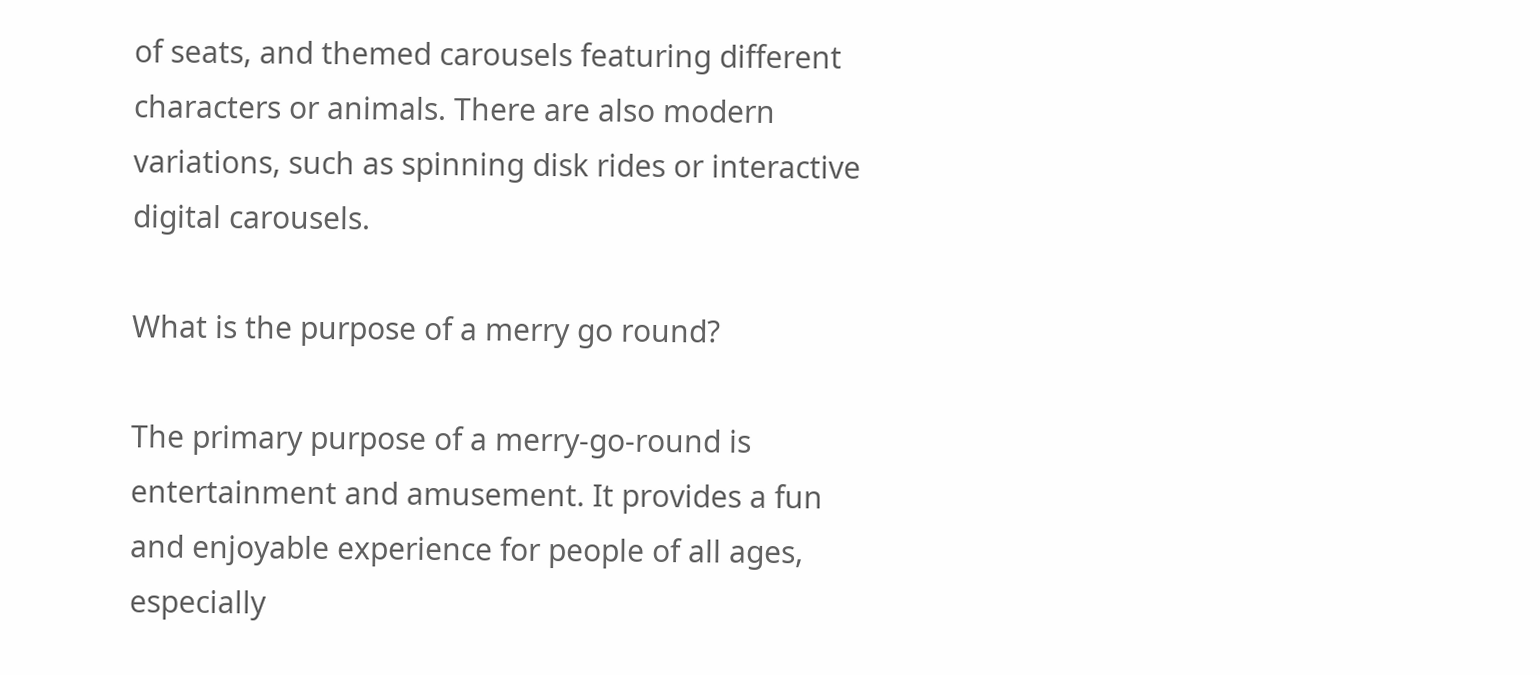of seats, and themed carousels featuring different characters or animals. There are also modern variations, such as spinning disk rides or interactive digital carousels.

What is the purpose of a merry go round?

The primary purpose of a merry-go-round is entertainment and amusement. It provides a fun and enjoyable experience for people of all ages, especially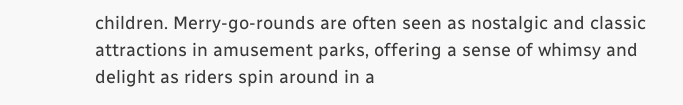children. Merry-go-rounds are often seen as nostalgic and classic attractions in amusement parks, offering a sense of whimsy and delight as riders spin around in a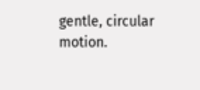gentle, circular motion.